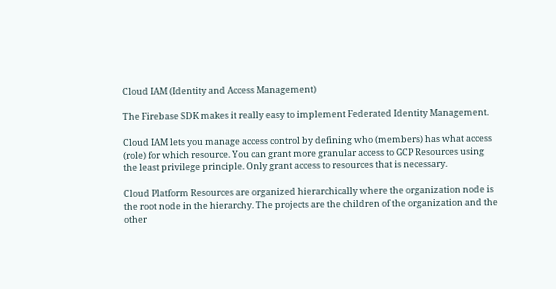Cloud IAM (Identity and Access Management)

The Firebase SDK makes it really easy to implement Federated Identity Management.

Cloud IAM lets you manage access control by defining who (members) has what access (role) for which resource. You can grant more granular access to GCP Resources using the least privilege principle. Only grant access to resources that is necessary.

Cloud Platform Resources are organized hierarchically where the organization node is the root node in the hierarchy. The projects are the children of the organization and the other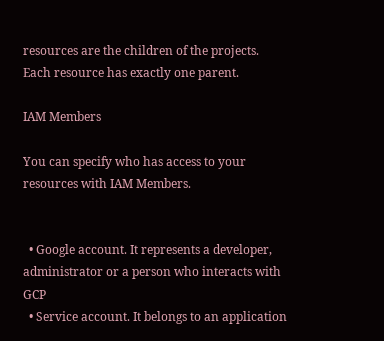resources are the children of the projects. Each resource has exactly one parent.

IAM Members

You can specify who has access to your resources with IAM Members.


  • Google account. It represents a developer, administrator or a person who interacts with GCP
  • Service account. It belongs to an application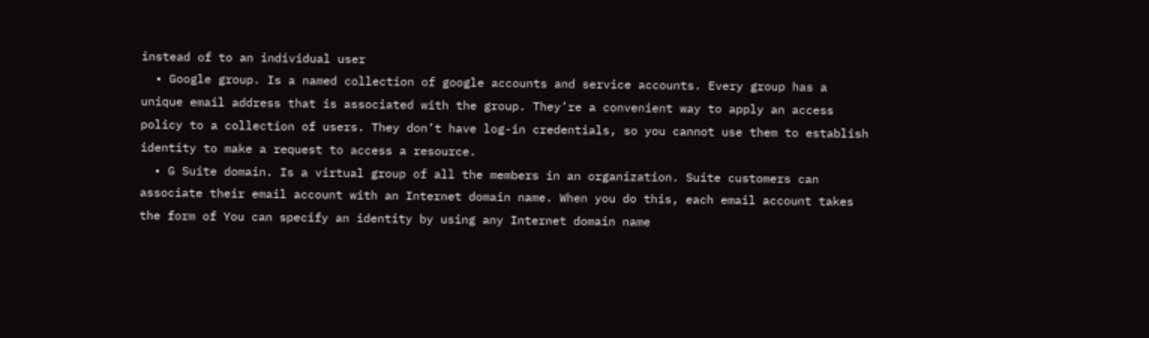instead of to an individual user
  • Google group. Is a named collection of google accounts and service accounts. Every group has a unique email address that is associated with the group. They’re a convenient way to apply an access policy to a collection of users. They don’t have log-in credentials, so you cannot use them to establish identity to make a request to access a resource.
  • G Suite domain. Is a virtual group of all the members in an organization. Suite customers can associate their email account with an Internet domain name. When you do this, each email account takes the form of You can specify an identity by using any Internet domain name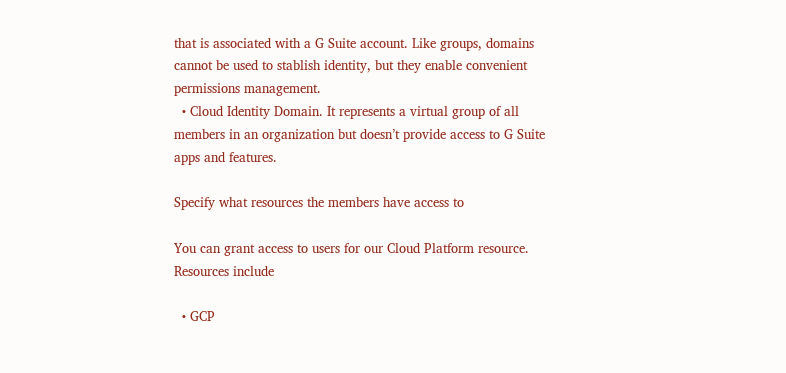that is associated with a G Suite account. Like groups, domains cannot be used to stablish identity, but they enable convenient permissions management.
  • Cloud Identity Domain. It represents a virtual group of all members in an organization but doesn’t provide access to G Suite apps and features.

Specify what resources the members have access to

You can grant access to users for our Cloud Platform resource. Resources include

  • GCP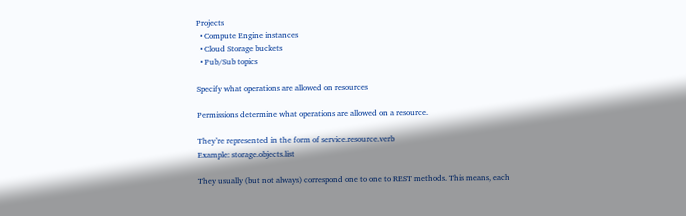Projects
  • Compute Engine instances
  • Cloud Storage buckets
  • Pub/Sub topics

Specify what operations are allowed on resources

Permissions determine what operations are allowed on a resource.

They’re represented in the form of service.resource.verb
Example: storage.objects.list

They usually (but not always) correspond one to one to REST methods. This means, each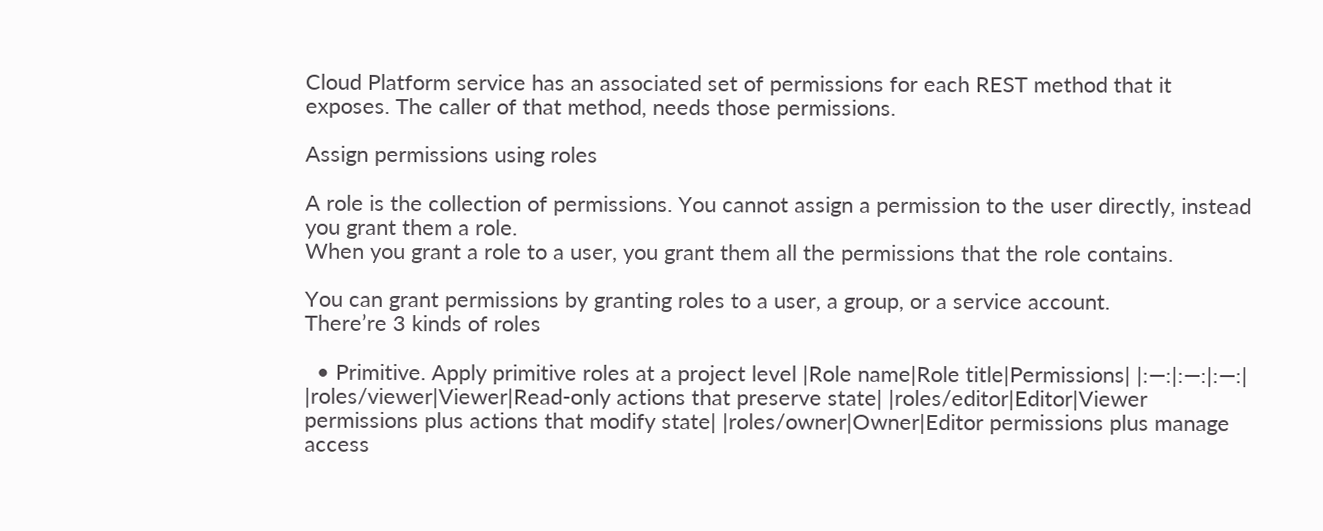Cloud Platform service has an associated set of permissions for each REST method that it exposes. The caller of that method, needs those permissions.

Assign permissions using roles

A role is the collection of permissions. You cannot assign a permission to the user directly, instead you grant them a role.
When you grant a role to a user, you grant them all the permissions that the role contains.

You can grant permissions by granting roles to a user, a group, or a service account.
There’re 3 kinds of roles

  • Primitive. Apply primitive roles at a project level |Role name|Role title|Permissions| |:—:|:—:|:—:| |roles/viewer|Viewer|Read-only actions that preserve state| |roles/editor|Editor|Viewer permissions plus actions that modify state| |roles/owner|Owner|Editor permissions plus manage access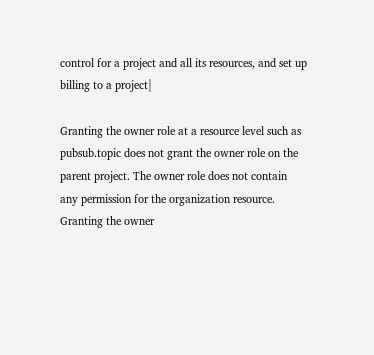control for a project and all its resources, and set up billing to a project|

Granting the owner role at a resource level such as pubsub.topic does not grant the owner role on the parent project. The owner role does not contain any permission for the organization resource. Granting the owner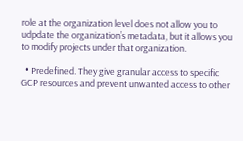role at the organization level does not allow you to udpdate the organization’s metadata, but it allows you to modify projects under that organization.

  • Predefined. They give granular access to specific GCP resources and prevent unwanted access to other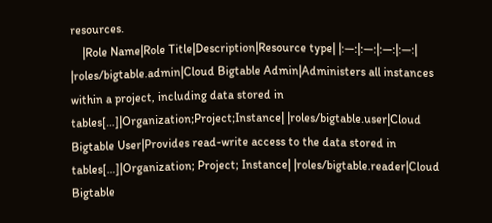resources.
    |Role Name|Role Title|Description|Resource type| |:—:|:—:|:—:|:—:| |roles/bigtable.admin|Cloud Bigtable Admin|Administers all instances within a project, including data stored in tables[…]|Organization;Project;Instance| |roles/bigtable.user|Cloud Bigtable User|Provides read-write access to the data stored in tables[…]|Organization; Project; Instance| |roles/bigtable.reader|Cloud Bigtable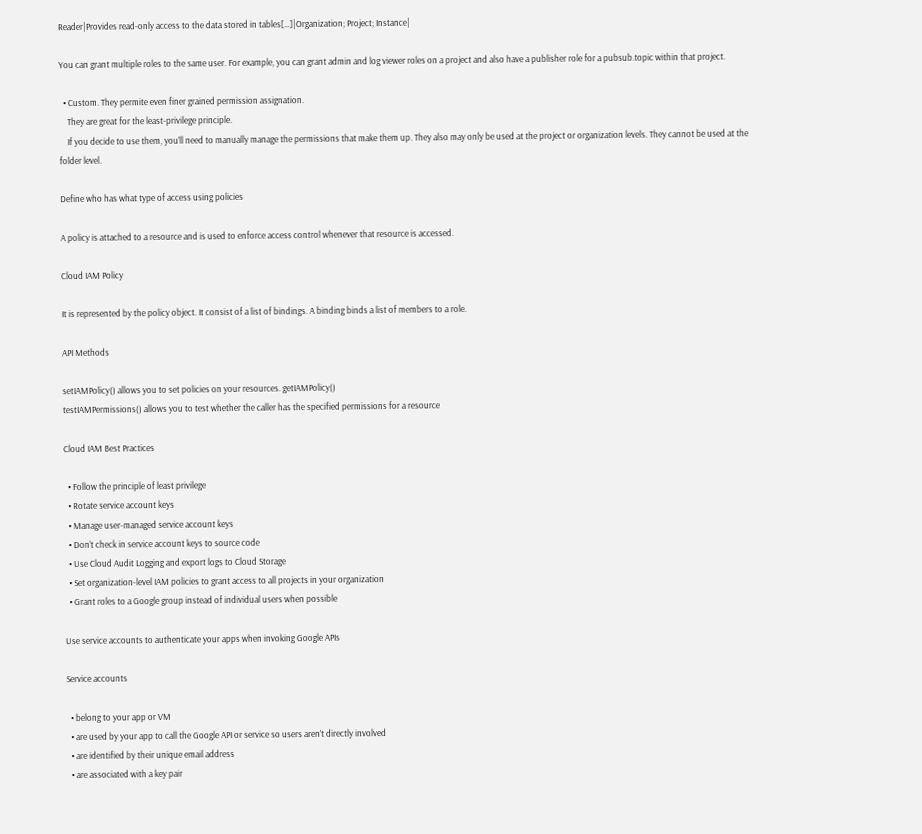Reader|Provides read-only access to the data stored in tables[…]|Organization; Project; Instance|

You can grant multiple roles to the same user. For example, you can grant admin and log viewer roles on a project and also have a publisher role for a pubsub.topic within that project.

  • Custom. They permite even finer grained permission assignation.
    They are great for the least-privilege principle.
    If you decide to use them, you’ll need to manually manage the permissions that make them up. They also may only be used at the project or organization levels. They cannot be used at the folder level.

Define who has what type of access using policies

A policy is attached to a resource and is used to enforce access control whenever that resource is accessed.

Cloud IAM Policy

It is represented by the policy object. It consist of a list of bindings. A binding binds a list of members to a role.

API Methods

setIAMPolicy() allows you to set policies on your resources. getIAMPolicy()
testIAMPermissions() allows you to test whether the caller has the specified permissions for a resource

Cloud IAM Best Practices

  • Follow the principle of least privilege
  • Rotate service account keys
  • Manage user-managed service account keys
  • Don’t check in service account keys to source code
  • Use Cloud Audit Logging and export logs to Cloud Storage
  • Set organization-level IAM policies to grant access to all projects in your organization
  • Grant roles to a Google group instead of individual users when possible

Use service accounts to authenticate your apps when invoking Google APIs

Service accounts

  • belong to your app or VM
  • are used by your app to call the Google API or service so users aren’t directly involved
  • are identified by their unique email address
  • are associated with a key pair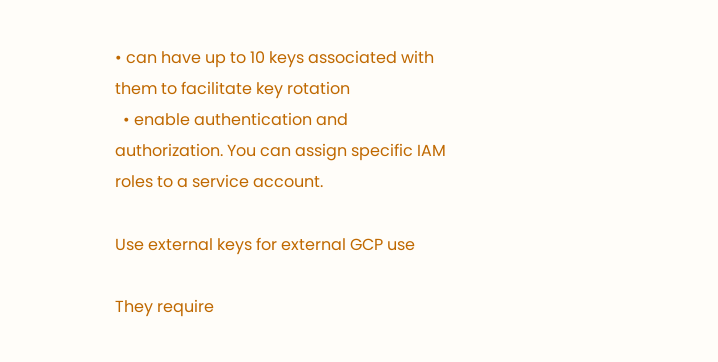• can have up to 10 keys associated with them to facilitate key rotation
  • enable authentication and authorization. You can assign specific IAM roles to a service account.

Use external keys for external GCP use

They require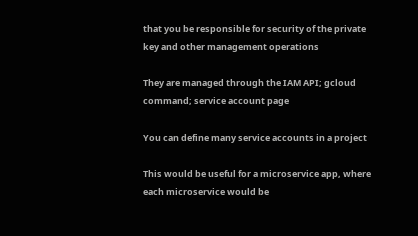that you be responsible for security of the private key and other management operations

They are managed through the IAM API; gcloud command; service account page

You can define many service accounts in a project

This would be useful for a microservice app, where each microservice would be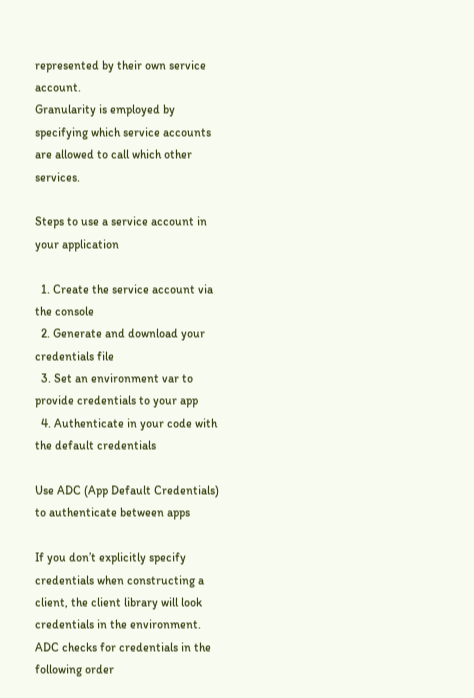represented by their own service account.
Granularity is employed by specifying which service accounts are allowed to call which other services.

Steps to use a service account in your application

  1. Create the service account via the console
  2. Generate and download your credentials file
  3. Set an environment var to provide credentials to your app
  4. Authenticate in your code with the default credentials

Use ADC (App Default Credentials) to authenticate between apps

If you don’t explicitly specify credentials when constructing a client, the client library will look credentials in the environment.
ADC checks for credentials in the following order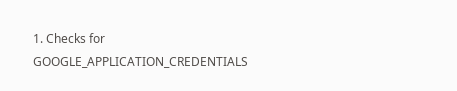1. Checks for GOOGLE_APPLICATION_CREDENTIALS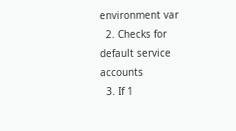environment var
  2. Checks for default service accounts
  3. If 1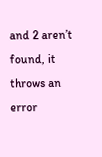and 2 aren’t found, it throws an error